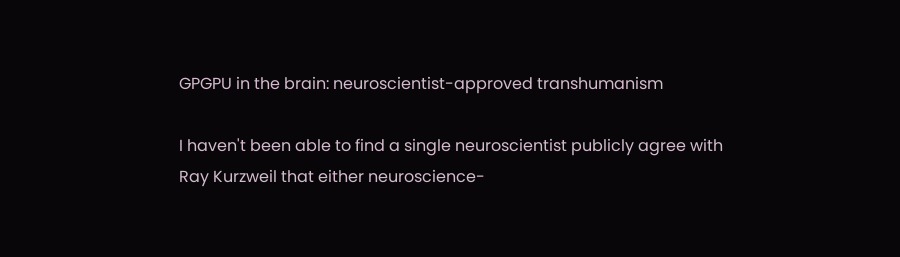GPGPU in the brain: neuroscientist-approved transhumanism

I haven't been able to find a single neuroscientist publicly agree with Ray Kurzweil that either neuroscience-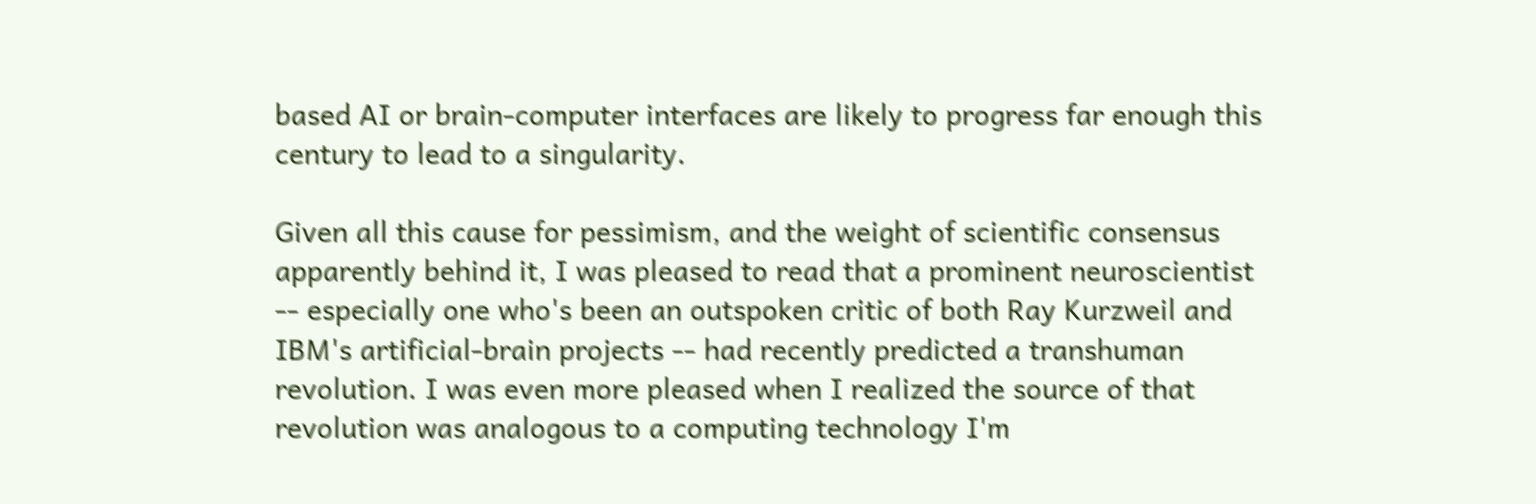based AI or brain-computer interfaces are likely to progress far enough this century to lead to a singularity.

Given all this cause for pessimism, and the weight of scientific consensus apparently behind it, I was pleased to read that a prominent neuroscientist -- especially one who's been an outspoken critic of both Ray Kurzweil and IBM's artificial-brain projects -- had recently predicted a transhuman revolution. I was even more pleased when I realized the source of that revolution was analogous to a computing technology I'm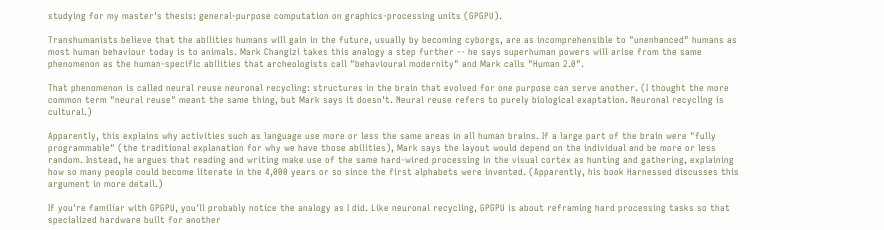studying for my master's thesis: general-purpose computation on graphics-processing units (GPGPU).

Transhumanists believe that the abilities humans will gain in the future, usually by becoming cyborgs, are as incomprehensible to "unenhanced" humans as most human behaviour today is to animals. Mark Changizi takes this analogy a step further -- he says superhuman powers will arise from the same phenomenon as the human-specific abilities that archeologists call "behavioural modernity" and Mark calls "Human 2.0".

That phenomenon is called neural reuse neuronal recycling: structures in the brain that evolved for one purpose can serve another. (I thought the more common term "neural reuse" meant the same thing, but Mark says it doesn't. Neural reuse refers to purely biological exaptation. Neuronal recycling is cultural.)

Apparently, this explains why activities such as language use more or less the same areas in all human brains. If a large part of the brain were "fully programmable" (the traditional explanation for why we have those abilities), Mark says the layout would depend on the individual and be more or less random. Instead, he argues that reading and writing make use of the same hard-wired processing in the visual cortex as hunting and gathering, explaining how so many people could become literate in the 4,000 years or so since the first alphabets were invented. (Apparently, his book Harnessed discusses this argument in more detail.)

If you're familiar with GPGPU, you'll probably notice the analogy as I did. Like neuronal recycling, GPGPU is about reframing hard processing tasks so that specialized hardware built for another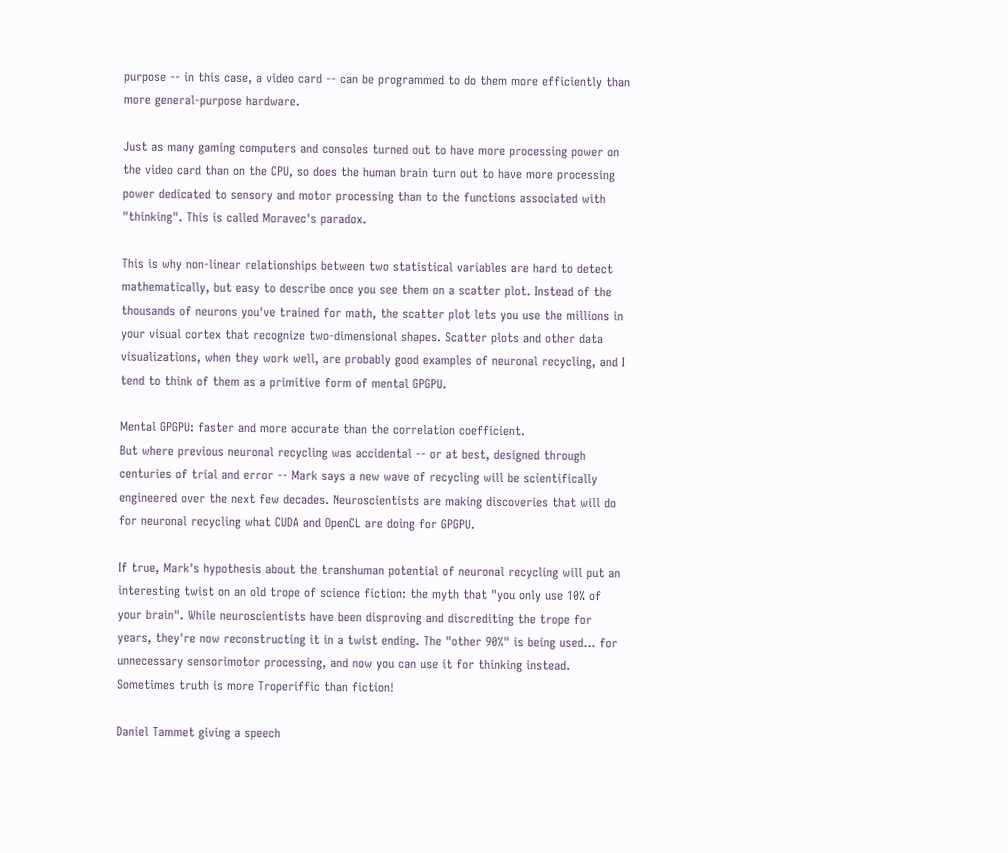purpose -- in this case, a video card -- can be programmed to do them more efficiently than more general-purpose hardware.

Just as many gaming computers and consoles turned out to have more processing power on the video card than on the CPU, so does the human brain turn out to have more processing power dedicated to sensory and motor processing than to the functions associated with "thinking". This is called Moravec's paradox.

This is why non-linear relationships between two statistical variables are hard to detect mathematically, but easy to describe once you see them on a scatter plot. Instead of the thousands of neurons you've trained for math, the scatter plot lets you use the millions in your visual cortex that recognize two-dimensional shapes. Scatter plots and other data visualizations, when they work well, are probably good examples of neuronal recycling, and I tend to think of them as a primitive form of mental GPGPU.

Mental GPGPU: faster and more accurate than the correlation coefficient.
But where previous neuronal recycling was accidental -- or at best, designed through centuries of trial and error -- Mark says a new wave of recycling will be scientifically engineered over the next few decades. Neuroscientists are making discoveries that will do for neuronal recycling what CUDA and OpenCL are doing for GPGPU.

If true, Mark's hypothesis about the transhuman potential of neuronal recycling will put an interesting twist on an old trope of science fiction: the myth that "you only use 10% of your brain". While neuroscientists have been disproving and discrediting the trope for years, they're now reconstructing it in a twist ending. The "other 90%" is being used... for unnecessary sensorimotor processing, and now you can use it for thinking instead. Sometimes truth is more Troperiffic than fiction!

Daniel Tammet giving a speech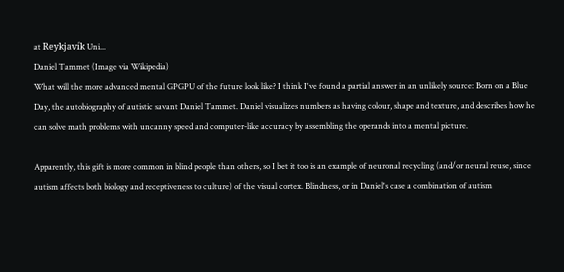at Reykjavík Uni...
Daniel Tammet (Image via Wikipedia)
What will the more advanced mental GPGPU of the future look like? I think I've found a partial answer in an unlikely source: Born on a Blue Day, the autobiography of autistic savant Daniel Tammet. Daniel visualizes numbers as having colour, shape and texture, and describes how he can solve math problems with uncanny speed and computer-like accuracy by assembling the operands into a mental picture.

Apparently, this gift is more common in blind people than others, so I bet it too is an example of neuronal recycling (and/or neural reuse, since autism affects both biology and receptiveness to culture) of the visual cortex. Blindness, or in Daniel's case a combination of autism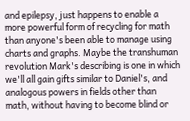and epilepsy, just happens to enable a more powerful form of recycling for math than anyone's been able to manage using charts and graphs. Maybe the transhuman revolution Mark's describing is one in which we'll all gain gifts similar to Daniel's, and analogous powers in fields other than math, without having to become blind or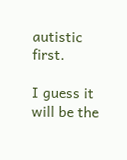autistic first.

I guess it will be the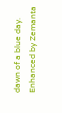dawn of a blue day.
Enhanced by Zemanta